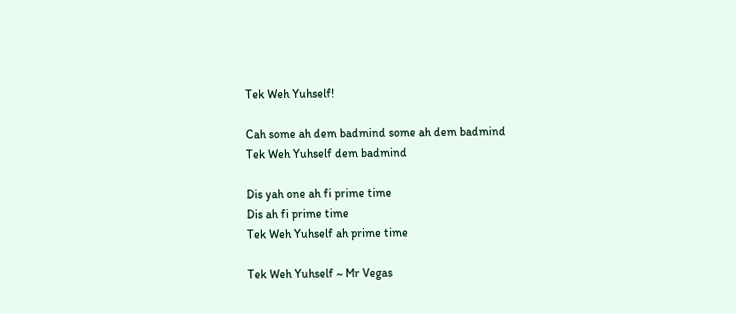Tek Weh Yuhself!

Cah some ah dem badmind some ah dem badmind
Tek Weh Yuhself dem badmind

Dis yah one ah fi prime time
Dis ah fi prime time
Tek Weh Yuhself ah prime time

Tek Weh Yuhself ~ Mr Vegas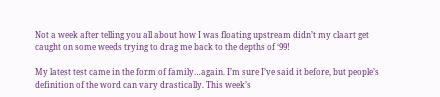Not a week after telling you all about how I was floating upstream didn’t my claart get caught on some weeds trying to drag me back to the depths of ‘99!

My latest test came in the form of family…again. I’m sure I’ve said it before, but people’s definition of the word can vary drastically. This week’s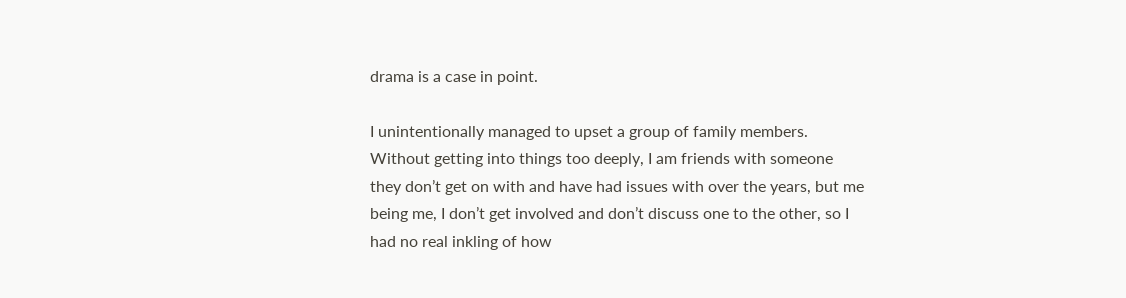drama is a case in point.

I unintentionally managed to upset a group of family members. Without getting into things too deeply, I am friends with someone they don’t get on with and have had issues with over the years, but me being me, I don’t get involved and don’t discuss one to the other, so I had no real inkling of how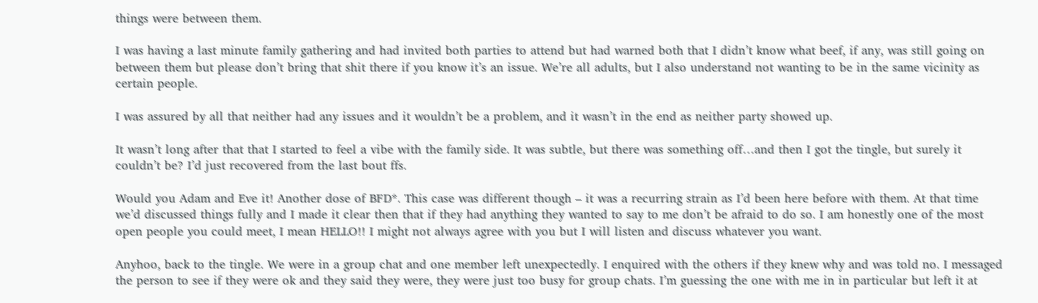things were between them.

I was having a last minute family gathering and had invited both parties to attend but had warned both that I didn’t know what beef, if any, was still going on between them but please don’t bring that shit there if you know it’s an issue. We’re all adults, but I also understand not wanting to be in the same vicinity as certain people.

I was assured by all that neither had any issues and it wouldn’t be a problem, and it wasn’t in the end as neither party showed up.

It wasn’t long after that that I started to feel a vibe with the family side. It was subtle, but there was something off…and then I got the tingle, but surely it couldn’t be? I’d just recovered from the last bout ffs.

Would you Adam and Eve it! Another dose of BFD*. This case was different though – it was a recurring strain as I’d been here before with them. At that time we’d discussed things fully and I made it clear then that if they had anything they wanted to say to me don’t be afraid to do so. I am honestly one of the most open people you could meet, I mean HELLO!! I might not always agree with you but I will listen and discuss whatever you want.

Anyhoo, back to the tingle. We were in a group chat and one member left unexpectedly. I enquired with the others if they knew why and was told no. I messaged the person to see if they were ok and they said they were, they were just too busy for group chats. I’m guessing the one with me in in particular but left it at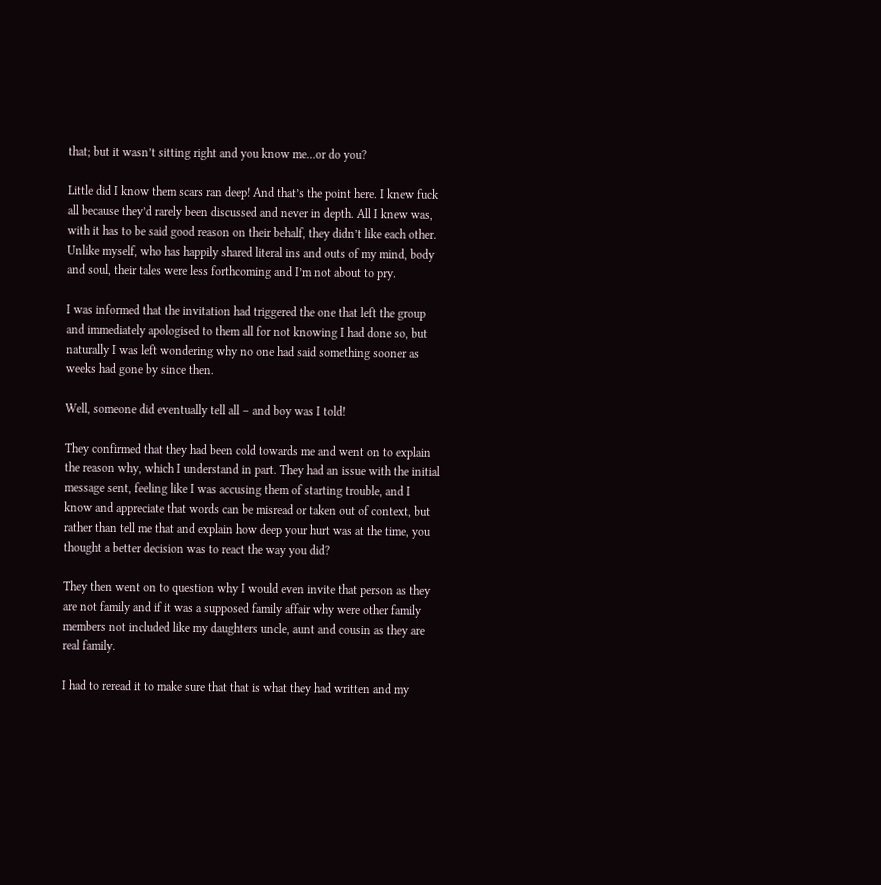that; but it wasn’t sitting right and you know me…or do you?

Little did I know them scars ran deep! And that’s the point here. I knew fuck all because they’d rarely been discussed and never in depth. All I knew was, with it has to be said good reason on their behalf, they didn’t like each other. Unlike myself, who has happily shared literal ins and outs of my mind, body and soul, their tales were less forthcoming and I’m not about to pry.

I was informed that the invitation had triggered the one that left the group and immediately apologised to them all for not knowing I had done so, but naturally I was left wondering why no one had said something sooner as weeks had gone by since then.

Well, someone did eventually tell all – and boy was I told!

They confirmed that they had been cold towards me and went on to explain the reason why, which I understand in part. They had an issue with the initial message sent, feeling like I was accusing them of starting trouble, and I know and appreciate that words can be misread or taken out of context, but rather than tell me that and explain how deep your hurt was at the time, you thought a better decision was to react the way you did?

They then went on to question why I would even invite that person as they are not family and if it was a supposed family affair why were other family members not included like my daughters uncle, aunt and cousin as they are real family.

I had to reread it to make sure that that is what they had written and my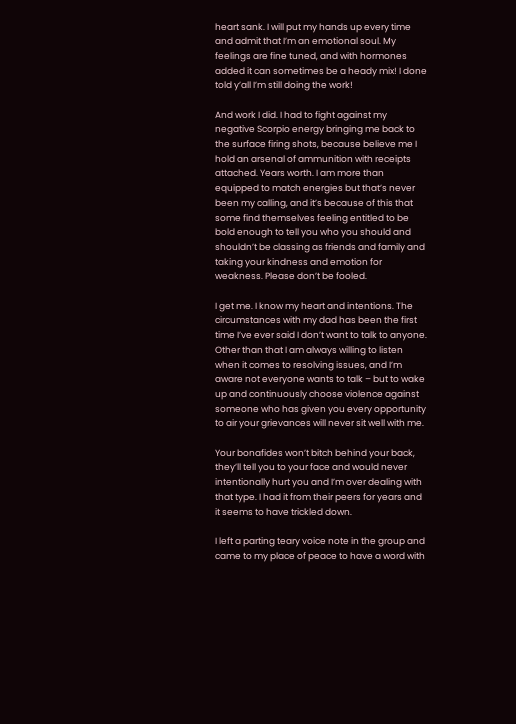heart sank. I will put my hands up every time and admit that I’m an emotional soul. My feelings are fine tuned, and with hormones added it can sometimes be a heady mix! I done told y’all I’m still doing the work!

And work I did. I had to fight against my negative Scorpio energy bringing me back to the surface firing shots, because believe me I hold an arsenal of ammunition with receipts attached. Years worth. I am more than equipped to match energies but that’s never been my calling, and it’s because of this that some find themselves feeling entitled to be bold enough to tell you who you should and shouldn’t be classing as friends and family and taking your kindness and emotion for weakness. Please don’t be fooled.

I get me. I know my heart and intentions. The circumstances with my dad has been the first time I’ve ever said I don’t want to talk to anyone. Other than that I am always willing to listen when it comes to resolving issues, and I’m aware not everyone wants to talk – but to wake up and continuously choose violence against someone who has given you every opportunity to air your grievances will never sit well with me.

Your bonafides won’t bitch behind your back, they’ll tell you to your face and would never intentionally hurt you and I’m over dealing with that type. I had it from their peers for years and it seems to have trickled down.

I left a parting teary voice note in the group and came to my place of peace to have a word with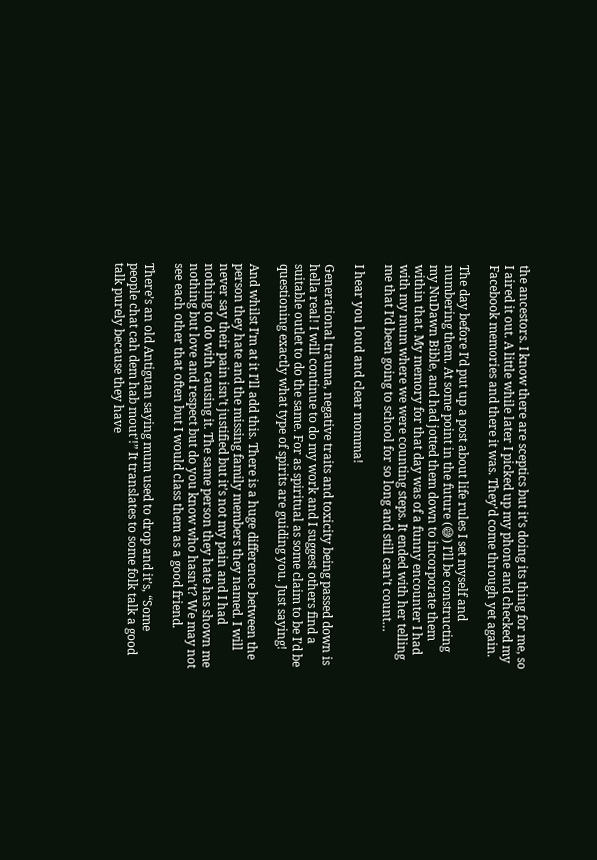the ancestors. I know there are sceptics but it’s doing its thing for me, so I aired it out. A little while later I picked up my phone and checked my Facebook memories and there it was. They’d come through yet again.

The day before I’d put up a post about life rules I set myself and numbering them. At some point in the future (😅) I’ll be constructing my NuDawn Bible, and had jotted them down to incorporate them within that. My memory for that day was of a funny encounter I had with my mum where we were counting steps. It ended with her telling me that I’d been going to school for so long and still can’t count…

I hear you loud and clear momma!

Generational trauma, negative traits and toxicity being passed down is hella real! I will continue to do my work and I suggest others find a suitable outlet to do the same. For as spiritual as some claim to be I’d be questioning exactly what type of spirits are guiding you. Just saying!

And whilst I’m at it I’ll add this. There is a huge difference between the person they hate and the missing family members they named. I will never say their pain isn’t justified but it’s not my pain and I had nothing to do with causing it. The same person they hate has shown me nothing but love and respect but do you know who hasn’t? We may not see each other that often but I would class them as a good friend.

There’s an old Antiguan saying mum used to drop and it’s, “Some people chat cah dem hab mout’!” It translates to some folk talk a good talk purely because they have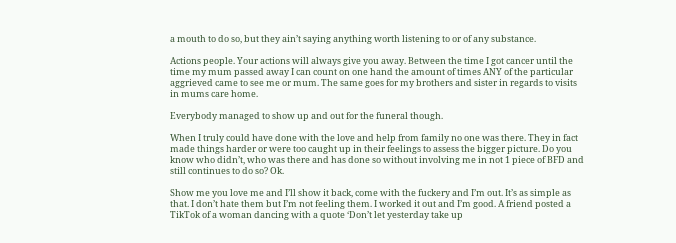a mouth to do so, but they ain’t saying anything worth listening to or of any substance.

Actions people. Your actions will always give you away. Between the time I got cancer until the time my mum passed away I can count on one hand the amount of times ANY of the particular aggrieved came to see me or mum. The same goes for my brothers and sister in regards to visits in mums care home.

Everybody managed to show up and out for the funeral though.

When I truly could have done with the love and help from family no one was there. They in fact made things harder or were too caught up in their feelings to assess the bigger picture. Do you know who didn’t, who was there and has done so without involving me in not 1 piece of BFD and still continues to do so? Ok.

Show me you love me and I’ll show it back, come with the fuckery and I’m out. It’s as simple as that. I don’t hate them but I’m not feeling them. I worked it out and I’m good. A friend posted a TikTok of a woman dancing with a quote ‘Don’t let yesterday take up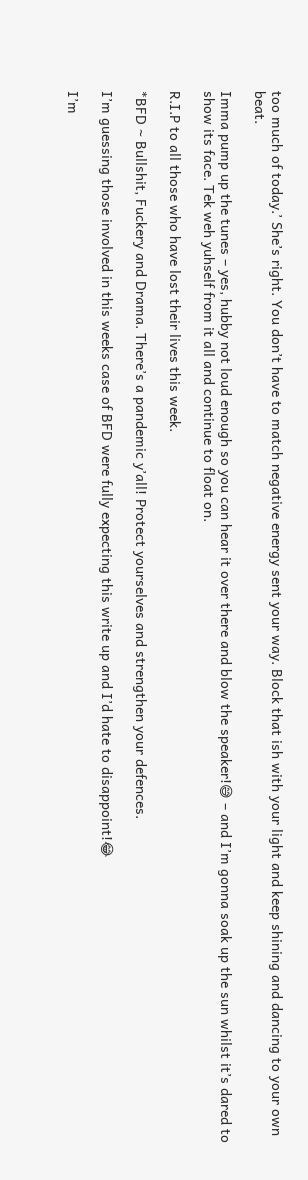too much of today.’ She’s right. You don’t have to match negative energy sent your way. Block that ish with your light and keep shining and dancing to your own beat.

Imma pump up the tunes – yes, hubby not loud enough so you can hear it over there and blow the speaker!😅 – and I’m gonna soak up the sun whilst it’s dared to show its face. Tek weh yuhself from it all and continue to float on.

R.I.P to all those who have lost their lives this week.

*BFD ~ Bullshit, Fuckery and Drama. There’s a pandemic y’all! Protect yourselves and strengthen your defences.

I’m guessing those involved in this weeks case of BFD were fully expecting this write up and I’d hate to disappoint!😂

I’m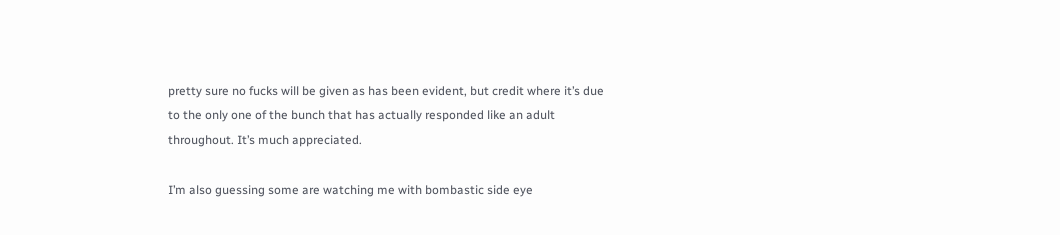pretty sure no fucks will be given as has been evident, but credit where it’s due to the only one of the bunch that has actually responded like an adult throughout. It’s much appreciated.

I’m also guessing some are watching me with bombastic side eye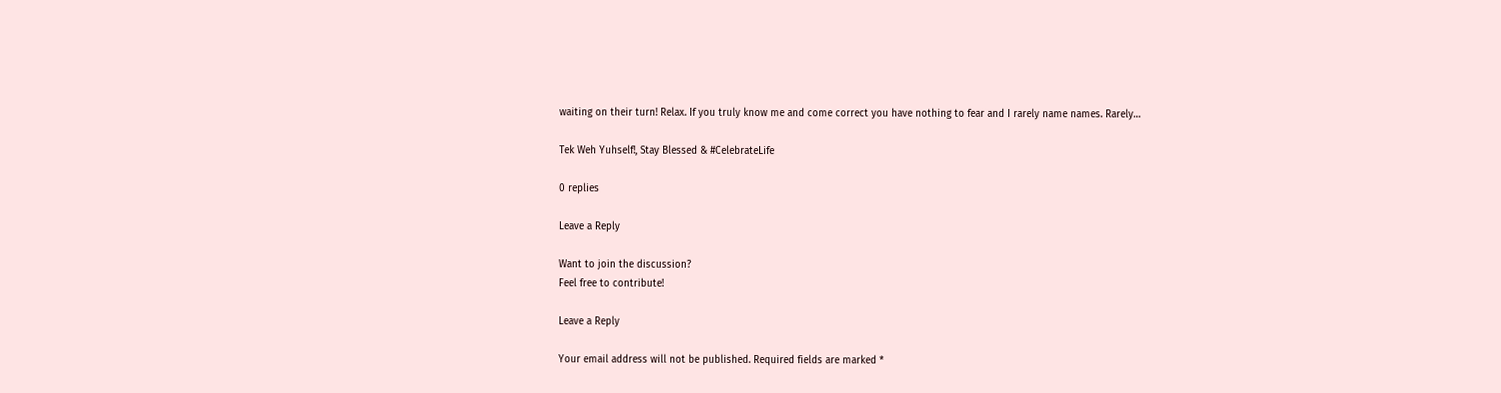waiting on their turn! Relax. If you truly know me and come correct you have nothing to fear and I rarely name names. Rarely…

Tek Weh Yuhself!, Stay Blessed & #CelebrateLife

0 replies

Leave a Reply

Want to join the discussion?
Feel free to contribute!

Leave a Reply

Your email address will not be published. Required fields are marked *